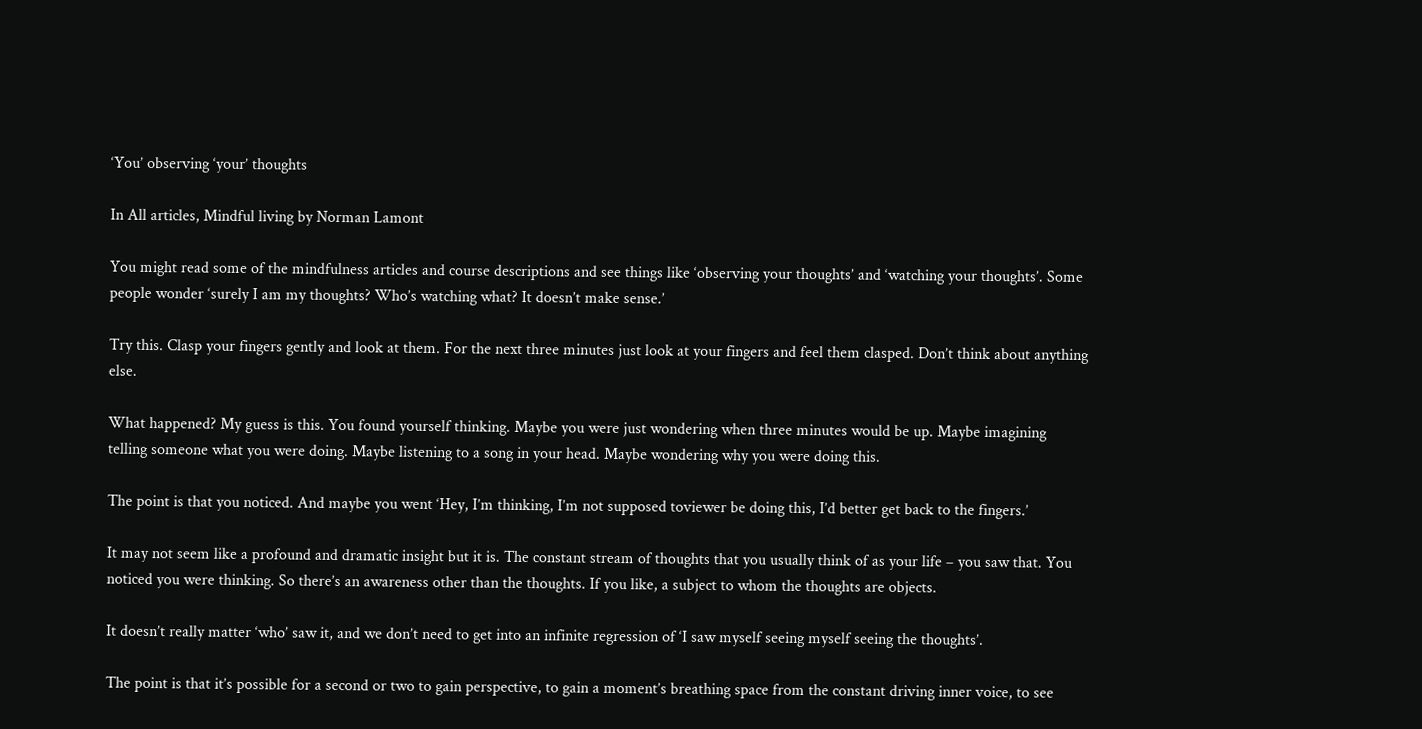‘You’ observing ‘your’ thoughts

In All articles, Mindful living by Norman Lamont

You might read some of the mindfulness articles and course descriptions and see things like ‘observing your thoughts’ and ‘watching your thoughts’. Some people wonder ‘surely I am my thoughts? Who’s watching what? It doesn’t make sense.’

Try this. Clasp your fingers gently and look at them. For the next three minutes just look at your fingers and feel them clasped. Don’t think about anything else.

What happened? My guess is this. You found yourself thinking. Maybe you were just wondering when three minutes would be up. Maybe imagining telling someone what you were doing. Maybe listening to a song in your head. Maybe wondering why you were doing this.

The point is that you noticed. And maybe you went ‘Hey, I’m thinking, I’m not supposed toviewer be doing this, I’d better get back to the fingers.’

It may not seem like a profound and dramatic insight but it is. The constant stream of thoughts that you usually think of as your life – you saw that. You noticed you were thinking. So there’s an awareness other than the thoughts. If you like, a subject to whom the thoughts are objects.

It doesn’t really matter ‘who’ saw it, and we don’t need to get into an infinite regression of ‘I saw myself seeing myself seeing the thoughts’.

The point is that it’s possible for a second or two to gain perspective, to gain a moment’s breathing space from the constant driving inner voice, to see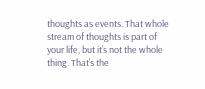thoughts as events. That whole stream of thoughts is part of your life, but it’s not the whole thing. That’s the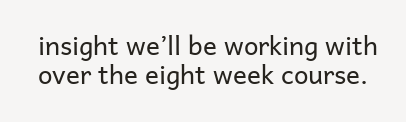insight we’ll be working with over the eight week course.